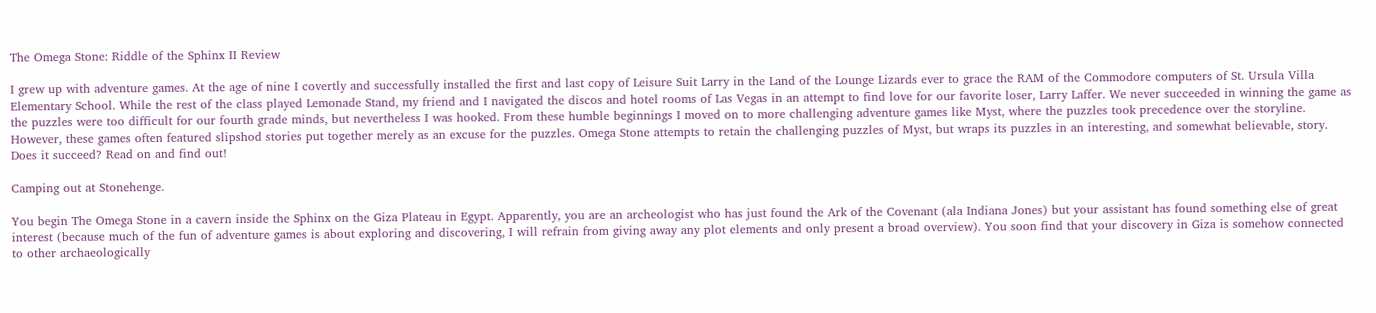The Omega Stone: Riddle of the Sphinx II Review

I grew up with adventure games. At the age of nine I covertly and successfully installed the first and last copy of Leisure Suit Larry in the Land of the Lounge Lizards ever to grace the RAM of the Commodore computers of St. Ursula Villa Elementary School. While the rest of the class played Lemonade Stand, my friend and I navigated the discos and hotel rooms of Las Vegas in an attempt to find love for our favorite loser, Larry Laffer. We never succeeded in winning the game as the puzzles were too difficult for our fourth grade minds, but nevertheless I was hooked. From these humble beginnings I moved on to more challenging adventure games like Myst, where the puzzles took precedence over the storyline. However, these games often featured slipshod stories put together merely as an excuse for the puzzles. Omega Stone attempts to retain the challenging puzzles of Myst, but wraps its puzzles in an interesting, and somewhat believable, story. Does it succeed? Read on and find out!

Camping out at Stonehenge.

You begin The Omega Stone in a cavern inside the Sphinx on the Giza Plateau in Egypt. Apparently, you are an archeologist who has just found the Ark of the Covenant (ala Indiana Jones) but your assistant has found something else of great interest (because much of the fun of adventure games is about exploring and discovering, I will refrain from giving away any plot elements and only present a broad overview). You soon find that your discovery in Giza is somehow connected to other archaeologically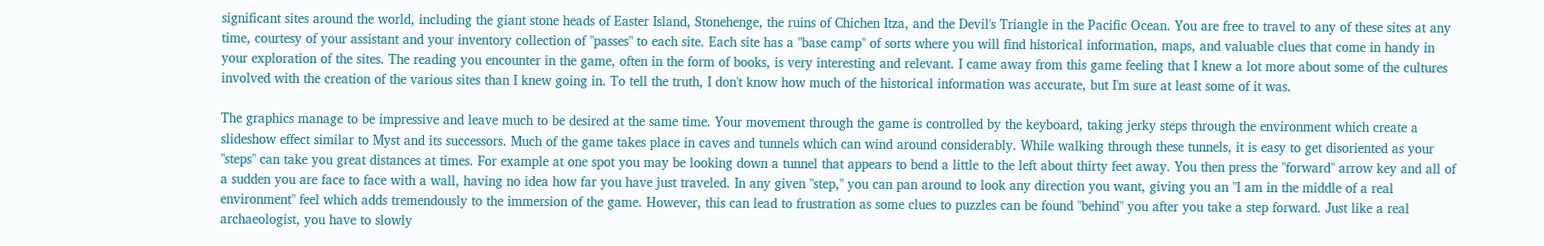significant sites around the world, including the giant stone heads of Easter Island, Stonehenge, the ruins of Chichen Itza, and the Devil's Triangle in the Pacific Ocean. You are free to travel to any of these sites at any time, courtesy of your assistant and your inventory collection of "passes" to each site. Each site has a "base camp" of sorts where you will find historical information, maps, and valuable clues that come in handy in your exploration of the sites. The reading you encounter in the game, often in the form of books, is very interesting and relevant. I came away from this game feeling that I knew a lot more about some of the cultures involved with the creation of the various sites than I knew going in. To tell the truth, I don't know how much of the historical information was accurate, but I'm sure at least some of it was.

The graphics manage to be impressive and leave much to be desired at the same time. Your movement through the game is controlled by the keyboard, taking jerky steps through the environment which create a slideshow effect similar to Myst and its successors. Much of the game takes place in caves and tunnels which can wind around considerably. While walking through these tunnels, it is easy to get disoriented as your "steps" can take you great distances at times. For example at one spot you may be looking down a tunnel that appears to bend a little to the left about thirty feet away. You then press the "forward" arrow key and all of a sudden you are face to face with a wall, having no idea how far you have just traveled. In any given "step," you can pan around to look any direction you want, giving you an "I am in the middle of a real environment" feel which adds tremendously to the immersion of the game. However, this can lead to frustration as some clues to puzzles can be found "behind" you after you take a step forward. Just like a real archaeologist, you have to slowly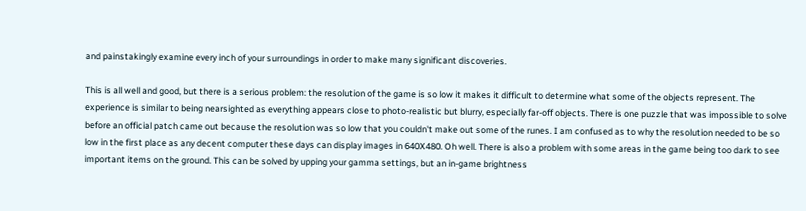and painstakingly examine every inch of your surroundings in order to make many significant discoveries.

This is all well and good, but there is a serious problem: the resolution of the game is so low it makes it difficult to determine what some of the objects represent. The experience is similar to being nearsighted as everything appears close to photo-realistic but blurry, especially far-off objects. There is one puzzle that was impossible to solve before an official patch came out because the resolution was so low that you couldn't make out some of the runes. I am confused as to why the resolution needed to be so low in the first place as any decent computer these days can display images in 640X480. Oh well. There is also a problem with some areas in the game being too dark to see important items on the ground. This can be solved by upping your gamma settings, but an in-game brightness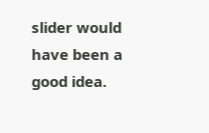slider would have been a good idea.